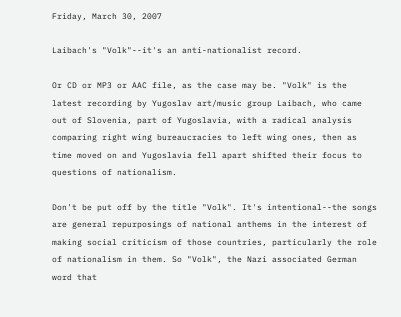Friday, March 30, 2007

Laibach's "Volk"--it's an anti-nationalist record.

Or CD or MP3 or AAC file, as the case may be. "Volk" is the latest recording by Yugoslav art/music group Laibach, who came out of Slovenia, part of Yugoslavia, with a radical analysis comparing right wing bureaucracies to left wing ones, then as time moved on and Yugoslavia fell apart shifted their focus to questions of nationalism.

Don't be put off by the title "Volk". It's intentional--the songs are general repurposings of national anthems in the interest of making social criticism of those countries, particularly the role of nationalism in them. So "Volk", the Nazi associated German word that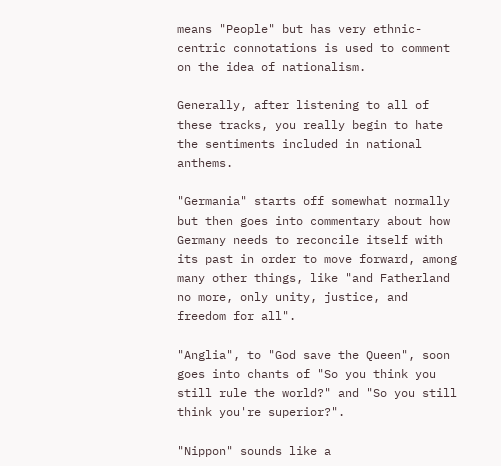means "People" but has very ethnic-centric connotations is used to comment on the idea of nationalism.

Generally, after listening to all of these tracks, you really begin to hate the sentiments included in national anthems.

"Germania" starts off somewhat normally but then goes into commentary about how Germany needs to reconcile itself with its past in order to move forward, among many other things, like "and Fatherland no more, only unity, justice, and freedom for all".

"Anglia", to "God save the Queen", soon goes into chants of "So you think you still rule the world?" and "So you still think you're superior?".

"Nippon" sounds like a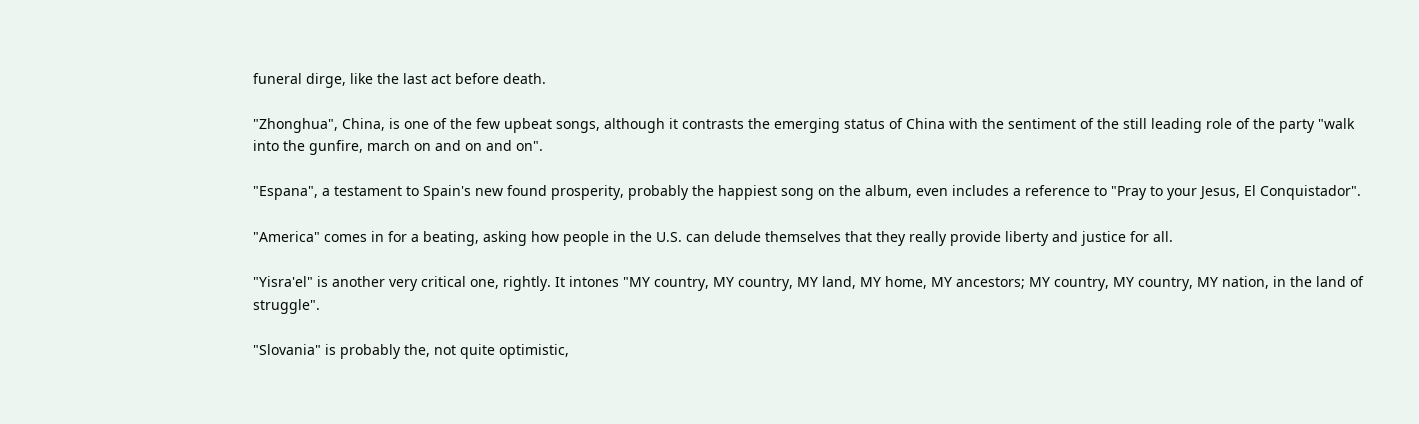funeral dirge, like the last act before death.

"Zhonghua", China, is one of the few upbeat songs, although it contrasts the emerging status of China with the sentiment of the still leading role of the party "walk into the gunfire, march on and on and on".

"Espana", a testament to Spain's new found prosperity, probably the happiest song on the album, even includes a reference to "Pray to your Jesus, El Conquistador".

"America" comes in for a beating, asking how people in the U.S. can delude themselves that they really provide liberty and justice for all.

"Yisra'el" is another very critical one, rightly. It intones "MY country, MY country, MY land, MY home, MY ancestors; MY country, MY country, MY nation, in the land of struggle".

"Slovania" is probably the, not quite optimistic,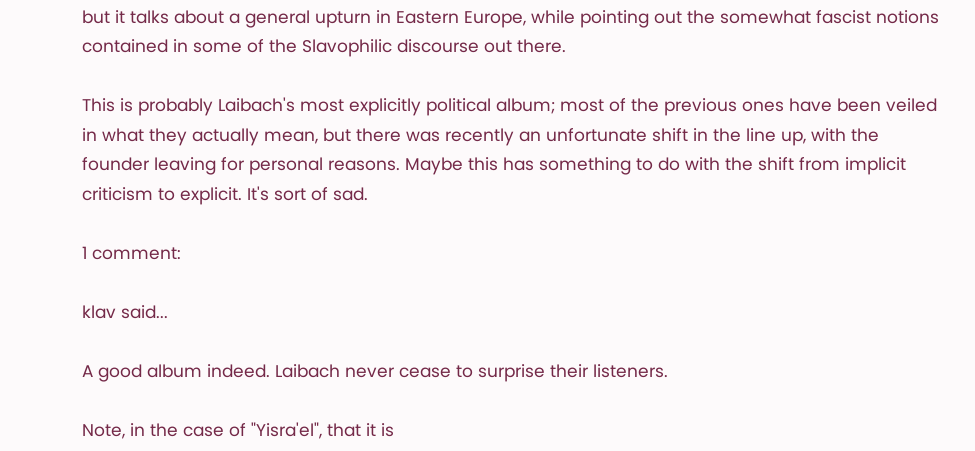but it talks about a general upturn in Eastern Europe, while pointing out the somewhat fascist notions contained in some of the Slavophilic discourse out there.

This is probably Laibach's most explicitly political album; most of the previous ones have been veiled in what they actually mean, but there was recently an unfortunate shift in the line up, with the founder leaving for personal reasons. Maybe this has something to do with the shift from implicit criticism to explicit. It's sort of sad.

1 comment:

klav said...

A good album indeed. Laibach never cease to surprise their listeners.

Note, in the case of "Yisra'el", that it is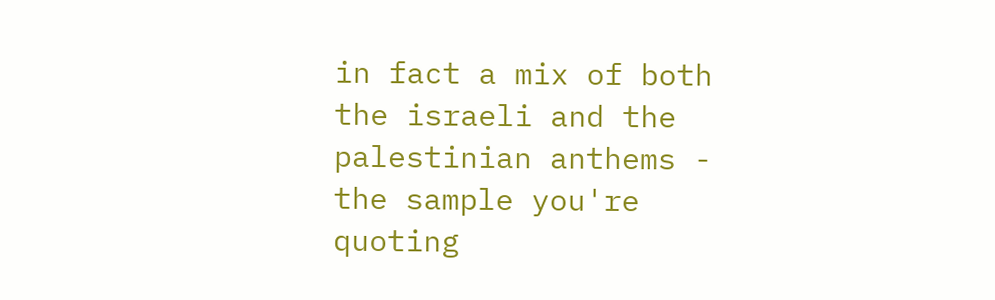in fact a mix of both the israeli and the palestinian anthems - the sample you're quoting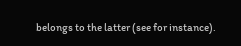belongs to the latter (see for instance).